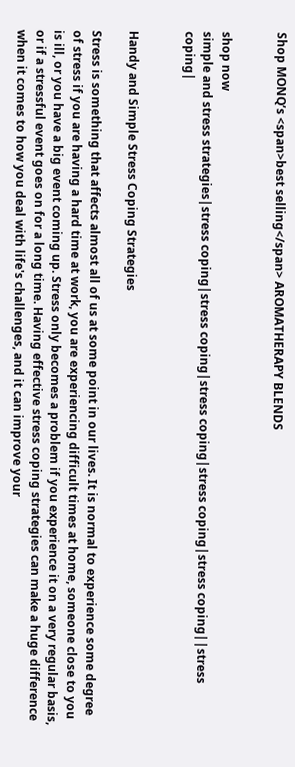Shop MONQ’s <span>best selling</span> AROMATHERAPY BLENDS


shop now
simple and stress strategies|stress coping|stress coping|stress coping|stress coping|stress coping||stress coping|


Handy and Simple Stress Coping Strategies

Stress is something that affects almost all of us at some point in our lives. It is normal to experience some degree of stress if you are having a hard time at work, you are experiencing difficult times at home, someone close to you is ill, or you have a big event coming up. Stress only becomes a problem if you experience it on a very regular basis, or if a stressful event goes on for a long time. Having effective stress coping strategies can make a huge difference when it comes to how you deal with life's challenges, and it can improve your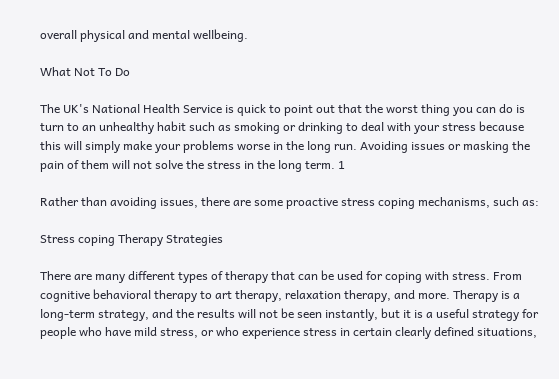overall physical and mental wellbeing.

What Not To Do

The UK's National Health Service is quick to point out that the worst thing you can do is turn to an unhealthy habit such as smoking or drinking to deal with your stress because this will simply make your problems worse in the long run. Avoiding issues or masking the pain of them will not solve the stress in the long term. 1

Rather than avoiding issues, there are some proactive stress coping mechanisms, such as:

Stress coping Therapy Strategies

There are many different types of therapy that can be used for coping with stress. From cognitive behavioral therapy to art therapy, relaxation therapy, and more. Therapy is a long-term strategy, and the results will not be seen instantly, but it is a useful strategy for people who have mild stress, or who experience stress in certain clearly defined situations,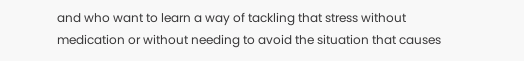and who want to learn a way of tackling that stress without medication or without needing to avoid the situation that causes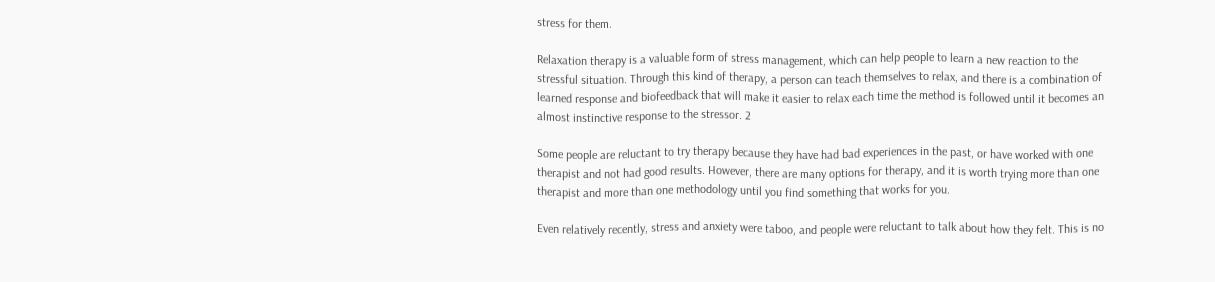stress for them.

Relaxation therapy is a valuable form of stress management, which can help people to learn a new reaction to the stressful situation. Through this kind of therapy, a person can teach themselves to relax, and there is a combination of learned response and biofeedback that will make it easier to relax each time the method is followed until it becomes an almost instinctive response to the stressor. 2

Some people are reluctant to try therapy because they have had bad experiences in the past, or have worked with one therapist and not had good results. However, there are many options for therapy, and it is worth trying more than one therapist and more than one methodology until you find something that works for you.

Even relatively recently, stress and anxiety were taboo, and people were reluctant to talk about how they felt. This is no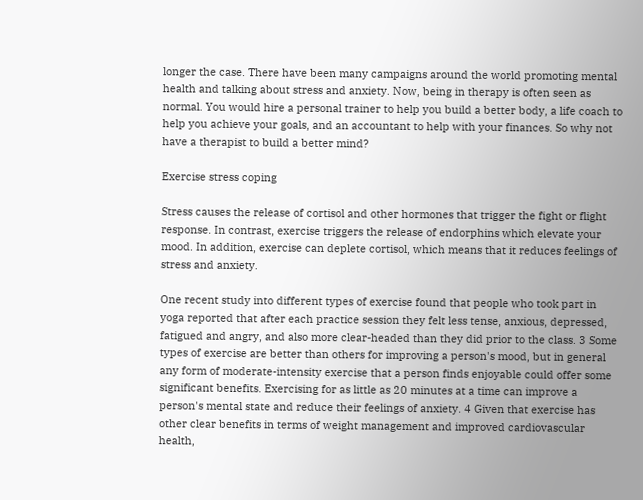longer the case. There have been many campaigns around the world promoting mental health and talking about stress and anxiety. Now, being in therapy is often seen as normal. You would hire a personal trainer to help you build a better body, a life coach to help you achieve your goals, and an accountant to help with your finances. So why not have a therapist to build a better mind?

Exercise stress coping

Stress causes the release of cortisol and other hormones that trigger the fight or flight response. In contrast, exercise triggers the release of endorphins which elevate your mood. In addition, exercise can deplete cortisol, which means that it reduces feelings of stress and anxiety.

One recent study into different types of exercise found that people who took part in yoga reported that after each practice session they felt less tense, anxious, depressed, fatigued and angry, and also more clear-headed than they did prior to the class. 3 Some types of exercise are better than others for improving a person's mood, but in general any form of moderate-intensity exercise that a person finds enjoyable could offer some significant benefits. Exercising for as little as 20 minutes at a time can improve a person's mental state and reduce their feelings of anxiety. 4 Given that exercise has other clear benefits in terms of weight management and improved cardiovascular health,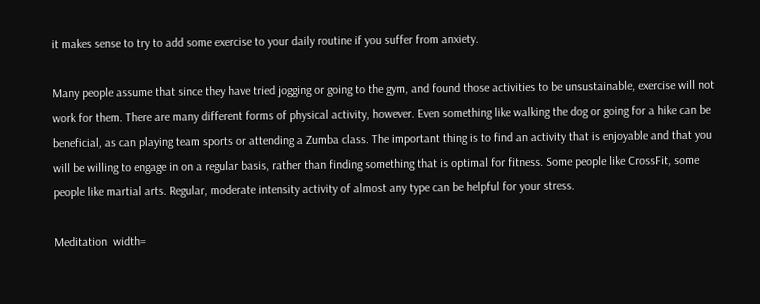it makes sense to try to add some exercise to your daily routine if you suffer from anxiety.

Many people assume that since they have tried jogging or going to the gym, and found those activities to be unsustainable, exercise will not work for them. There are many different forms of physical activity, however. Even something like walking the dog or going for a hike can be beneficial, as can playing team sports or attending a Zumba class. The important thing is to find an activity that is enjoyable and that you will be willing to engage in on a regular basis, rather than finding something that is optimal for fitness. Some people like CrossFit, some people like martial arts. Regular, moderate intensity activity of almost any type can be helpful for your stress.

Meditation  width=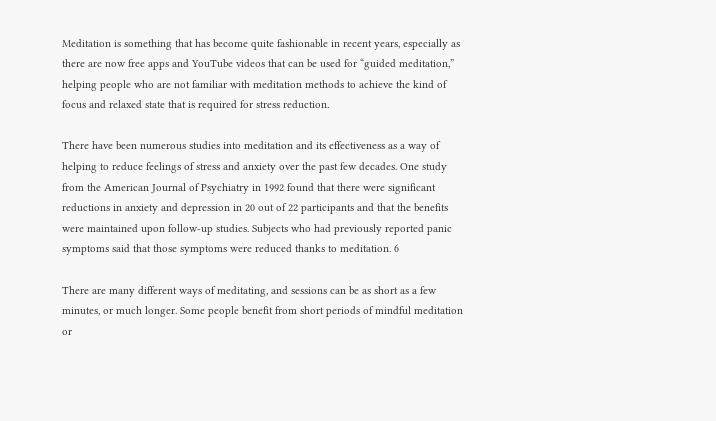Meditation is something that has become quite fashionable in recent years, especially as there are now free apps and YouTube videos that can be used for “guided meditation,” helping people who are not familiar with meditation methods to achieve the kind of focus and relaxed state that is required for stress reduction.

There have been numerous studies into meditation and its effectiveness as a way of helping to reduce feelings of stress and anxiety over the past few decades. One study from the American Journal of Psychiatry in 1992 found that there were significant reductions in anxiety and depression in 20 out of 22 participants and that the benefits were maintained upon follow-up studies. Subjects who had previously reported panic symptoms said that those symptoms were reduced thanks to meditation. 6

There are many different ways of meditating, and sessions can be as short as a few minutes, or much longer. Some people benefit from short periods of mindful meditation or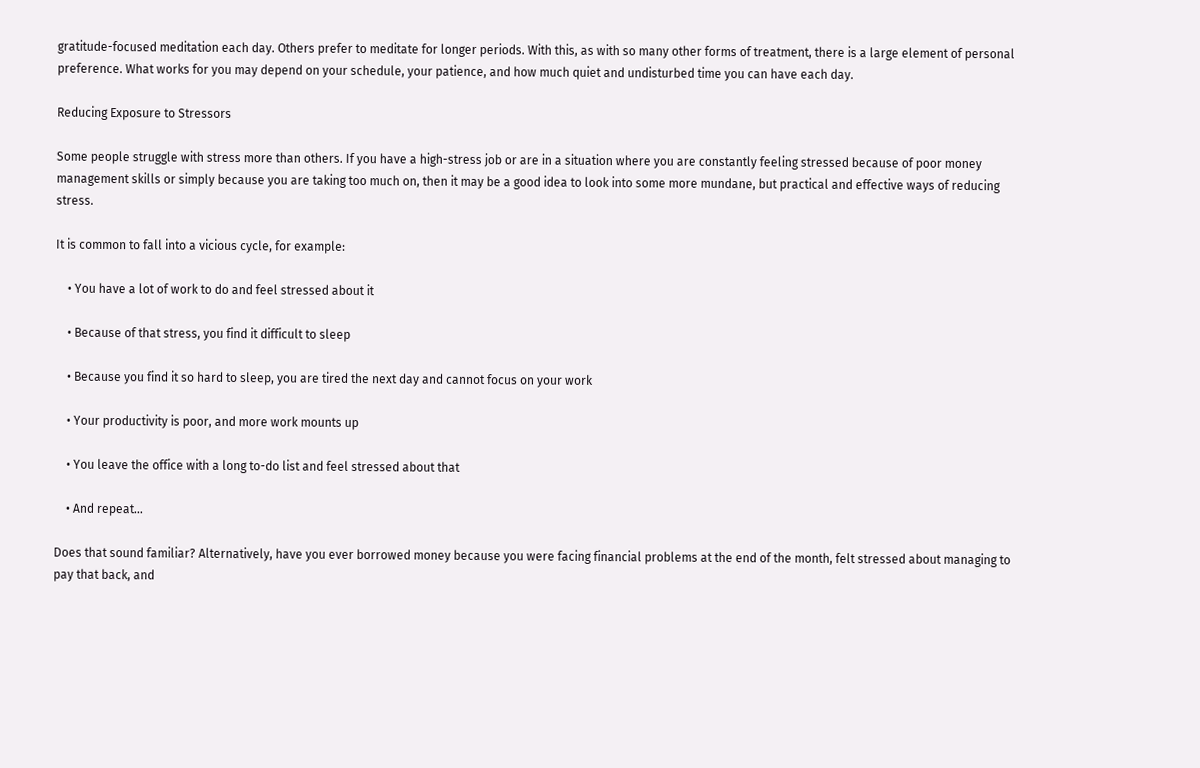gratitude-focused meditation each day. Others prefer to meditate for longer periods. With this, as with so many other forms of treatment, there is a large element of personal preference. What works for you may depend on your schedule, your patience, and how much quiet and undisturbed time you can have each day.

Reducing Exposure to Stressors

Some people struggle with stress more than others. If you have a high-stress job or are in a situation where you are constantly feeling stressed because of poor money management skills or simply because you are taking too much on, then it may be a good idea to look into some more mundane, but practical and effective ways of reducing stress.

It is common to fall into a vicious cycle, for example:

    • You have a lot of work to do and feel stressed about it

    • Because of that stress, you find it difficult to sleep

    • Because you find it so hard to sleep, you are tired the next day and cannot focus on your work

    • Your productivity is poor, and more work mounts up

    • You leave the office with a long to-do list and feel stressed about that

    • And repeat...

Does that sound familiar? Alternatively, have you ever borrowed money because you were facing financial problems at the end of the month, felt stressed about managing to pay that back, and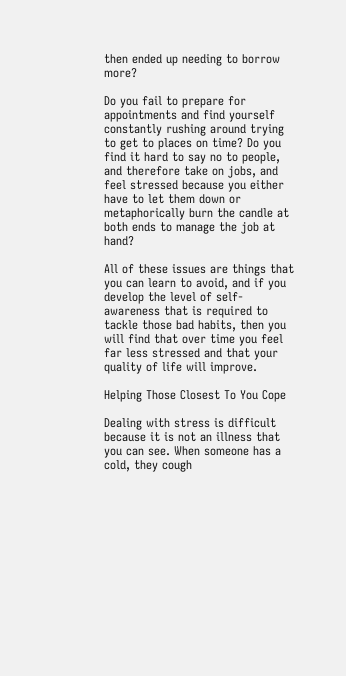then ended up needing to borrow more?

Do you fail to prepare for appointments and find yourself constantly rushing around trying to get to places on time? Do you find it hard to say no to people, and therefore take on jobs, and feel stressed because you either have to let them down or metaphorically burn the candle at both ends to manage the job at hand?

All of these issues are things that you can learn to avoid, and if you develop the level of self-awareness that is required to tackle those bad habits, then you will find that over time you feel far less stressed and that your quality of life will improve.

Helping Those Closest To You Cope

Dealing with stress is difficult because it is not an illness that you can see. When someone has a cold, they cough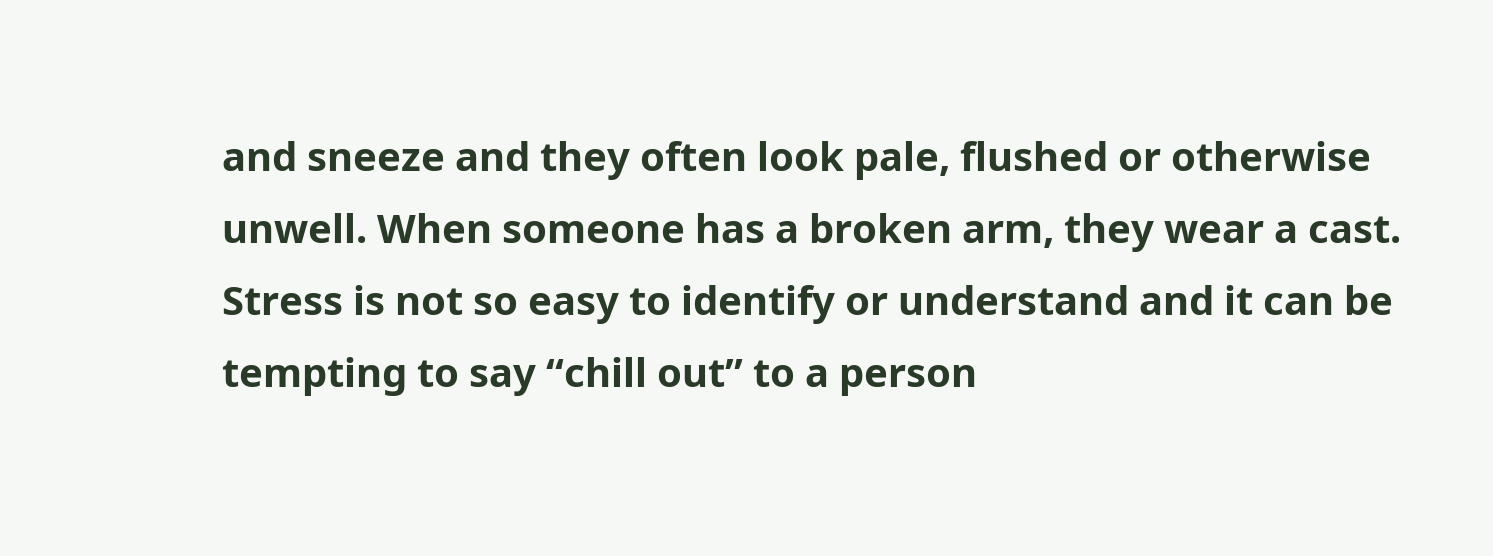and sneeze and they often look pale, flushed or otherwise unwell. When someone has a broken arm, they wear a cast. Stress is not so easy to identify or understand and it can be tempting to say “chill out” to a person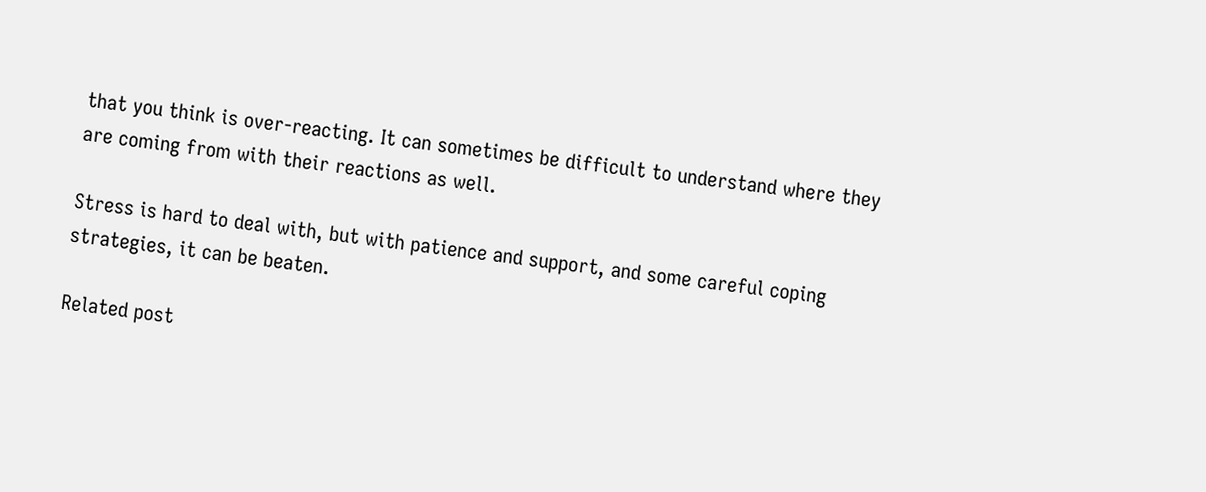that you think is over-reacting. It can sometimes be difficult to understand where they are coming from with their reactions as well.

Stress is hard to deal with, but with patience and support, and some careful coping strategies, it can be beaten.

Related post